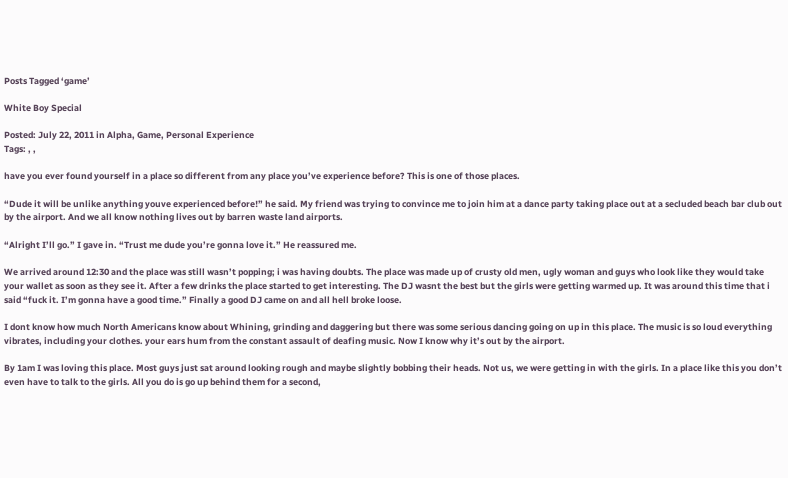Posts Tagged ‘game’

White Boy Special

Posted: July 22, 2011 in Alpha, Game, Personal Experience
Tags: , ,

have you ever found yourself in a place so different from any place you’ve experience before? This is one of those places.

“Dude it will be unlike anything youve experienced before!” he said. My friend was trying to convince me to join him at a dance party taking place out at a secluded beach bar club out by the airport. And we all know nothing lives out by barren waste land airports.

“Alright I’ll go.” I gave in. “Trust me dude you’re gonna love it.” He reassured me.

We arrived around 12:30 and the place was still wasn’t popping; i was having doubts. The place was made up of crusty old men, ugly woman and guys who look like they would take your wallet as soon as they see it. After a few drinks the place started to get interesting. The DJ wasnt the best but the girls were getting warmed up. It was around this time that i said “fuck it. I’m gonna have a good time.” Finally a good DJ came on and all hell broke loose.

I dont know how much North Americans know about Whining, grinding and daggering but there was some serious dancing going on up in this place. The music is so loud everything vibrates, including your clothes. your ears hum from the constant assault of deafing music. Now I know why it’s out by the airport.

By 1am I was loving this place. Most guys just sat around looking rough and maybe slightly bobbing their heads. Not us, we were getting in with the girls. In a place like this you don’t even have to talk to the girls. All you do is go up behind them for a second,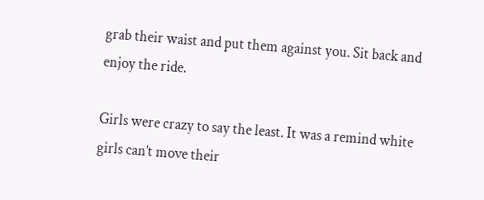grab their waist and put them against you. Sit back and enjoy the ride.

Girls were crazy to say the least. It was a remind white girls can’t move their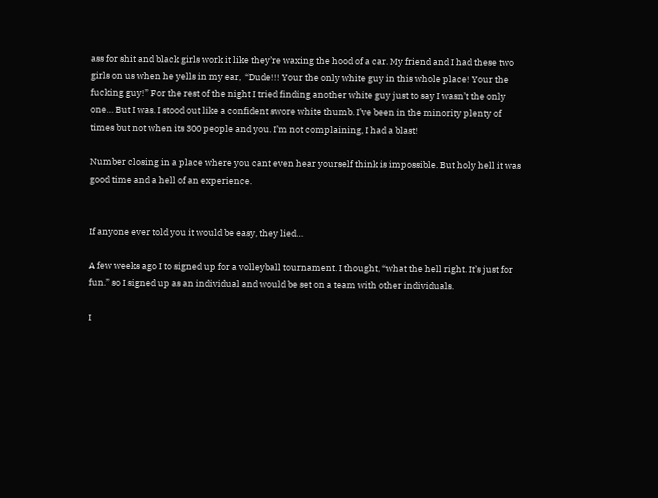ass for shit and black girls work it like they’re waxing the hood of a car. My friend and I had these two girls on us when he yells in my ear,  “Dude!!! Your the only white guy in this whole place! Your the fucking guy!” For the rest of the night I tried finding another white guy just to say I wasn’t the only one… But I was. I stood out like a confident swore white thumb. I’ve been in the minority plenty of times but not when its 300 people and you. I’m not complaining, I had a blast!

Number closing in a place where you cant even hear yourself think is impossible. But holy hell it was good time and a hell of an experience.


If anyone ever told you it would be easy, they lied…

A few weeks ago I to signed up for a volleyball tournament. I thought, “what the hell right. It’s just for fun.” so I signed up as an individual and would be set on a team with other individuals.

I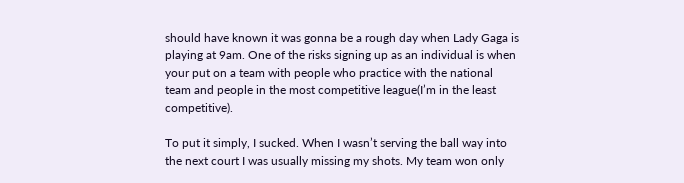should have known it was gonna be a rough day when Lady Gaga is playing at 9am. One of the risks signing up as an individual is when your put on a team with people who practice with the national team and people in the most competitive league(I’m in the least competitive).

To put it simply, I sucked. When I wasn’t serving the ball way into the next court I was usually missing my shots. My team won only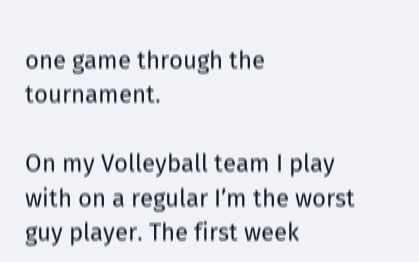one game through the tournament.

On my Volleyball team I play with on a regular I’m the worst guy player. The first week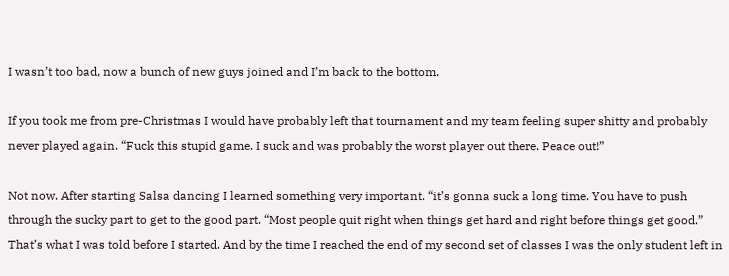I wasn’t too bad, now a bunch of new guys joined and I’m back to the bottom.

If you took me from pre-Christmas I would have probably left that tournament and my team feeling super shitty and probably never played again. “Fuck this stupid game. I suck and was probably the worst player out there. Peace out!”

Not now. After starting Salsa dancing I learned something very important. “it’s gonna suck a long time. You have to push through the sucky part to get to the good part. “Most people quit right when things get hard and right before things get good.”
That’s what I was told before I started. And by the time I reached the end of my second set of classes I was the only student left in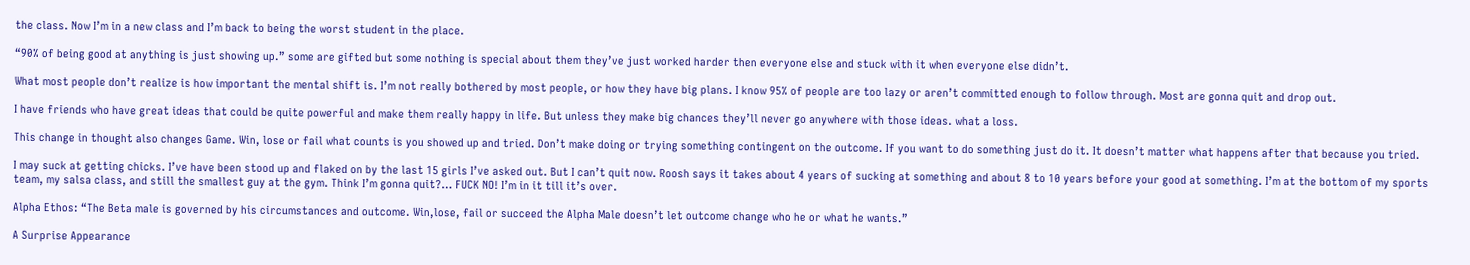the class. Now I’m in a new class and I’m back to being the worst student in the place.

“90% of being good at anything is just showing up.” some are gifted but some nothing is special about them they’ve just worked harder then everyone else and stuck with it when everyone else didn’t.

What most people don’t realize is how important the mental shift is. I’m not really bothered by most people, or how they have big plans. I know 95% of people are too lazy or aren’t committed enough to follow through. Most are gonna quit and drop out.

I have friends who have great ideas that could be quite powerful and make them really happy in life. But unless they make big chances they’ll never go anywhere with those ideas. what a loss.

This change in thought also changes Game. Win, lose or fail what counts is you showed up and tried. Don’t make doing or trying something contingent on the outcome. If you want to do something just do it. It doesn’t matter what happens after that because you tried.

I may suck at getting chicks. I’ve have been stood up and flaked on by the last 15 girls I’ve asked out. But I can’t quit now. Roosh says it takes about 4 years of sucking at something and about 8 to 10 years before your good at something. I’m at the bottom of my sports team, my salsa class, and still the smallest guy at the gym. Think I’m gonna quit?… FUCK NO! I’m in it till it’s over.

Alpha Ethos: “The Beta male is governed by his circumstances and outcome. Win,lose, fail or succeed the Alpha Male doesn’t let outcome change who he or what he wants.”

A Surprise Appearance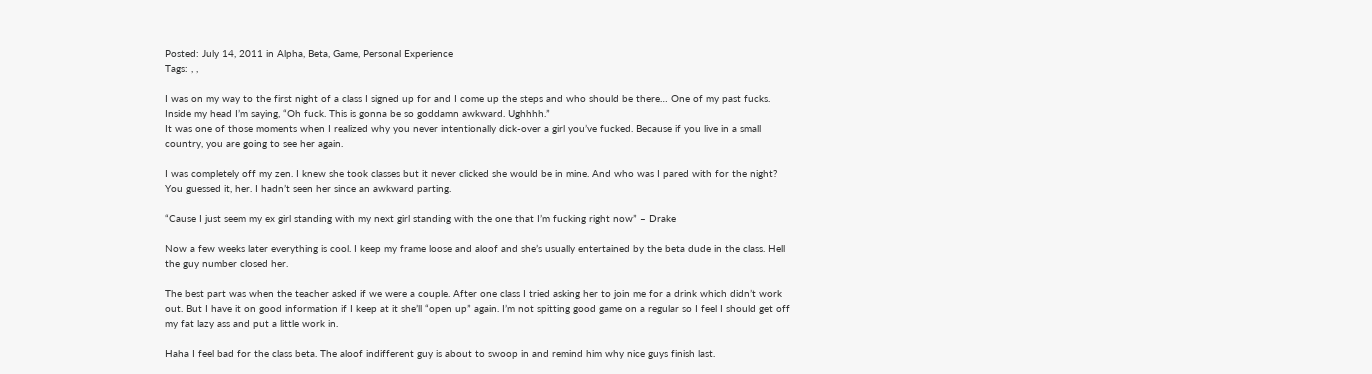Posted: July 14, 2011 in Alpha, Beta, Game, Personal Experience
Tags: , ,

I was on my way to the first night of a class I signed up for and I come up the steps and who should be there… One of my past fucks.
Inside my head I’m saying, “Oh fuck. This is gonna be so goddamn awkward. Ughhhh.”
It was one of those moments when I realized why you never intentionally dick-over a girl you’ve fucked. Because if you live in a small country, you are going to see her again.

I was completely off my zen. I knew she took classes but it never clicked she would be in mine. And who was I pared with for the night? You guessed it, her. I hadn’t seen her since an awkward parting.

“Cause I just seem my ex girl standing with my next girl standing with the one that I’m fucking right now” – Drake

Now a few weeks later everything is cool. I keep my frame loose and aloof and she’s usually entertained by the beta dude in the class. Hell the guy number closed her.

The best part was when the teacher asked if we were a couple. After one class I tried asking her to join me for a drink which didn’t work out. But I have it on good information if I keep at it she’ll “open up” again. I’m not spitting good game on a regular so I feel I should get off my fat lazy ass and put a little work in.

Haha I feel bad for the class beta. The aloof indifferent guy is about to swoop in and remind him why nice guys finish last.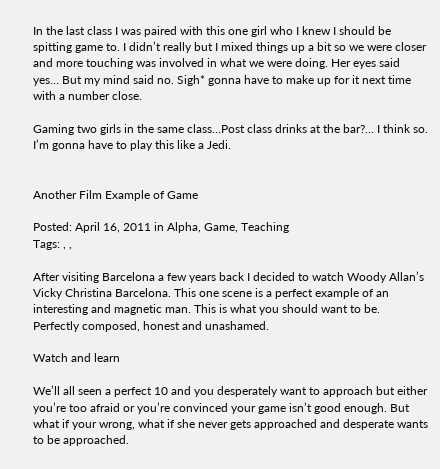In the last class I was paired with this one girl who I knew I should be spitting game to. I didn’t really but I mixed things up a bit so we were closer and more touching was involved in what we were doing. Her eyes said yes… But my mind said no. Sigh* gonna have to make up for it next time with a number close.

Gaming two girls in the same class…Post class drinks at the bar?… I think so. I’m gonna have to play this like a Jedi.


Another Film Example of Game

Posted: April 16, 2011 in Alpha, Game, Teaching
Tags: , ,

After visiting Barcelona a few years back I decided to watch Woody Allan’s Vicky Christina Barcelona. This one scene is a perfect example of an interesting and magnetic man. This is what you should want to be. Perfectly composed, honest and unashamed.

Watch and learn

We’ll all seen a perfect 10 and you desperately want to approach but either you’re too afraid or you’re convinced your game isn’t good enough. But what if your wrong, what if she never gets approached and desperate wants to be approached.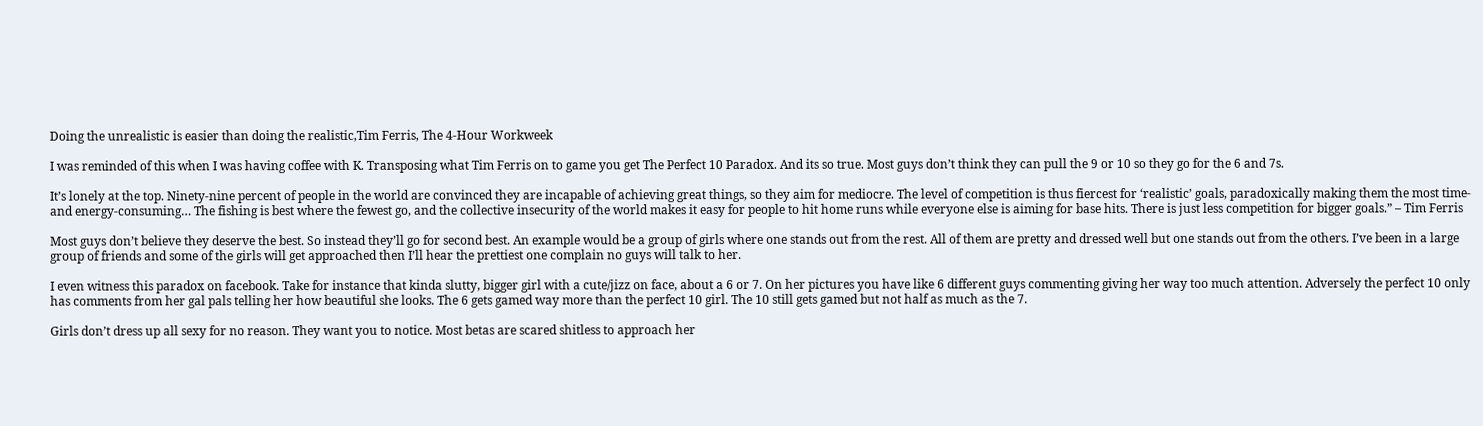Doing the unrealistic is easier than doing the realistic,Tim Ferris, The 4-Hour Workweek

I was reminded of this when I was having coffee with K. Transposing what Tim Ferris on to game you get The Perfect 10 Paradox. And its so true. Most guys don’t think they can pull the 9 or 10 so they go for the 6 and 7s.

It’s lonely at the top. Ninety-nine percent of people in the world are convinced they are incapable of achieving great things, so they aim for mediocre. The level of competition is thus fiercest for ‘realistic’ goals, paradoxically making them the most time- and energy-consuming… The fishing is best where the fewest go, and the collective insecurity of the world makes it easy for people to hit home runs while everyone else is aiming for base hits. There is just less competition for bigger goals.” – Tim Ferris

Most guys don’t believe they deserve the best. So instead they’ll go for second best. An example would be a group of girls where one stands out from the rest. All of them are pretty and dressed well but one stands out from the others. I’ve been in a large group of friends and some of the girls will get approached then I’ll hear the prettiest one complain no guys will talk to her.

I even witness this paradox on facebook. Take for instance that kinda slutty, bigger girl with a cute/jizz on face, about a 6 or 7. On her pictures you have like 6 different guys commenting giving her way too much attention. Adversely the perfect 10 only has comments from her gal pals telling her how beautiful she looks. The 6 gets gamed way more than the perfect 10 girl. The 10 still gets gamed but not half as much as the 7.

Girls don’t dress up all sexy for no reason. They want you to notice. Most betas are scared shitless to approach her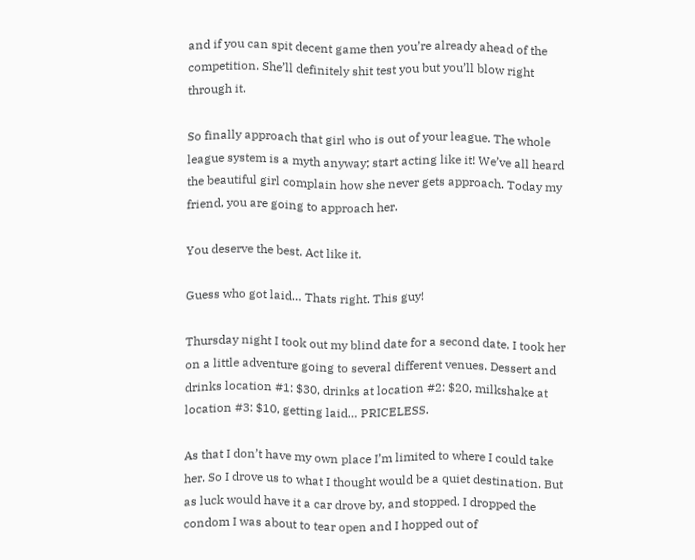and if you can spit decent game then you’re already ahead of the competition. She’ll definitely shit test you but you’ll blow right through it.

So finally approach that girl who is out of your league. The whole league system is a myth anyway; start acting like it! We’ve all heard the beautiful girl complain how she never gets approach. Today my friend, you are going to approach her.

You deserve the best. Act like it.

Guess who got laid… Thats right. This guy!

Thursday night I took out my blind date for a second date. I took her on a little adventure going to several different venues. Dessert and drinks location #1: $30, drinks at location #2: $20, milkshake at location #3: $10, getting laid… PRICELESS.

As that I don’t have my own place I’m limited to where I could take her. So I drove us to what I thought would be a quiet destination. But as luck would have it a car drove by, and stopped. I dropped the condom I was about to tear open and I hopped out of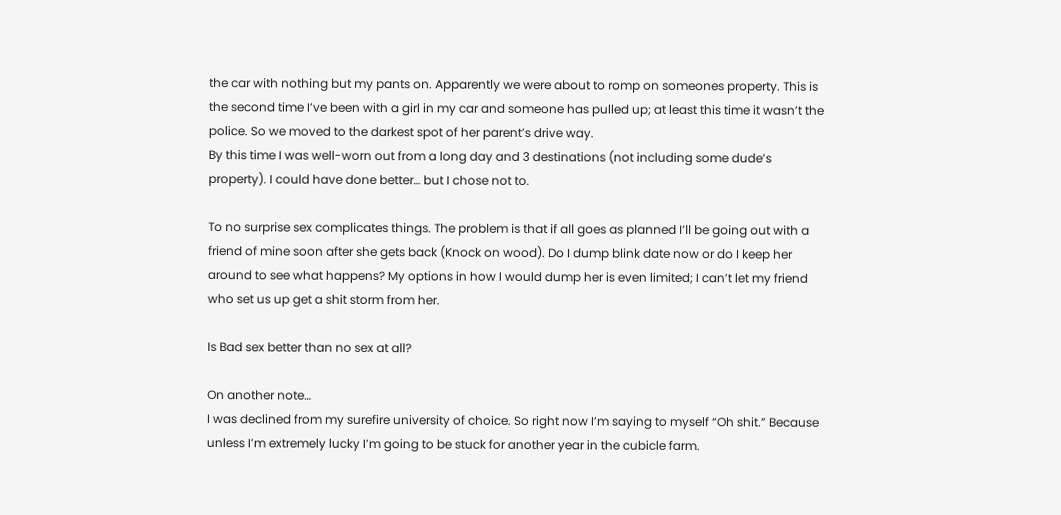the car with nothing but my pants on. Apparently we were about to romp on someones property. This is the second time I’ve been with a girl in my car and someone has pulled up; at least this time it wasn’t the police. So we moved to the darkest spot of her parent’s drive way.
By this time I was well-worn out from a long day and 3 destinations (not including some dude’s property). I could have done better… but I chose not to.

To no surprise sex complicates things. The problem is that if all goes as planned I’ll be going out with a friend of mine soon after she gets back (Knock on wood). Do I dump blink date now or do I keep her around to see what happens? My options in how I would dump her is even limited; I can’t let my friend who set us up get a shit storm from her.

Is Bad sex better than no sex at all?

On another note…
I was declined from my surefire university of choice. So right now I’m saying to myself “Oh shit.” Because unless I’m extremely lucky I’m going to be stuck for another year in the cubicle farm.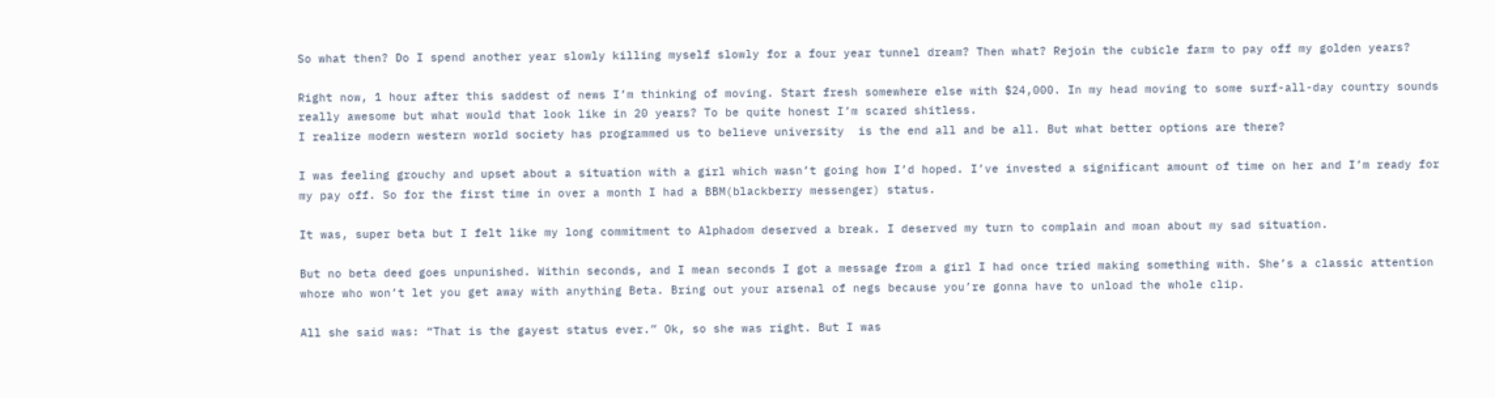So what then? Do I spend another year slowly killing myself slowly for a four year tunnel dream? Then what? Rejoin the cubicle farm to pay off my golden years?

Right now, 1 hour after this saddest of news I’m thinking of moving. Start fresh somewhere else with $24,000. In my head moving to some surf-all-day country sounds really awesome but what would that look like in 20 years? To be quite honest I’m scared shitless.
I realize modern western world society has programmed us to believe university  is the end all and be all. But what better options are there?

I was feeling grouchy and upset about a situation with a girl which wasn’t going how I’d hoped. I’ve invested a significant amount of time on her and I’m ready for my pay off. So for the first time in over a month I had a BBM(blackberry messenger) status.

It was, super beta but I felt like my long commitment to Alphadom deserved a break. I deserved my turn to complain and moan about my sad situation.

But no beta deed goes unpunished. Within seconds, and I mean seconds I got a message from a girl I had once tried making something with. She’s a classic attention whore who won’t let you get away with anything Beta. Bring out your arsenal of negs because you’re gonna have to unload the whole clip.

All she said was: “That is the gayest status ever.” Ok, so she was right. But I was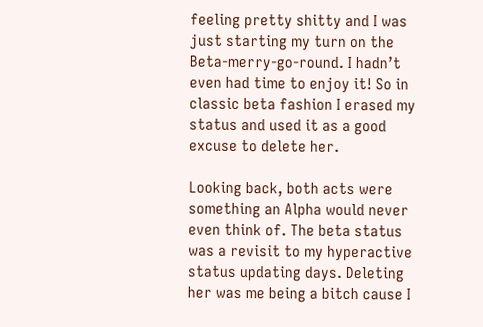feeling pretty shitty and I was just starting my turn on the Beta-merry-go-round. I hadn’t even had time to enjoy it! So in classic beta fashion I erased my status and used it as a good excuse to delete her.

Looking back, both acts were something an Alpha would never even think of. The beta status was a revisit to my hyperactive status updating days. Deleting her was me being a bitch cause I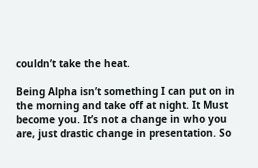couldn’t take the heat.

Being Alpha isn’t something I can put on in the morning and take off at night. It Must become you. It’s not a change in who you are, just drastic change in presentation. So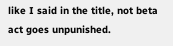like I said in the title, not beta act goes unpunished.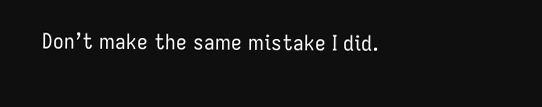Don’t make the same mistake I did.